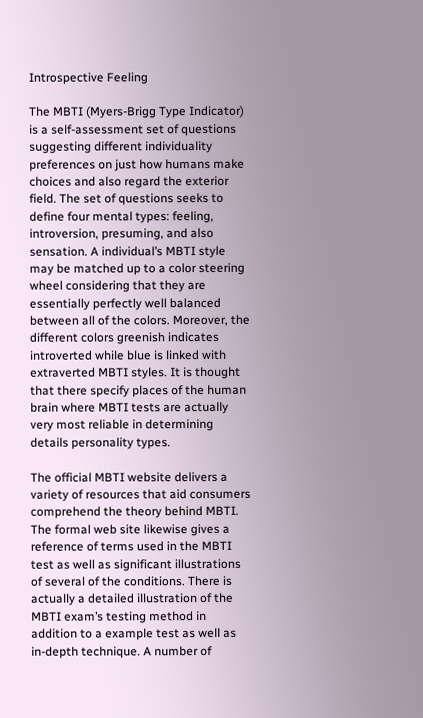Introspective Feeling

The MBTI (Myers-Brigg Type Indicator) is a self-assessment set of questions suggesting different individuality preferences on just how humans make choices and also regard the exterior field. The set of questions seeks to define four mental types: feeling, introversion, presuming, and also sensation. A individual’s MBTI style may be matched up to a color steering wheel considering that they are essentially perfectly well balanced between all of the colors. Moreover, the different colors greenish indicates introverted while blue is linked with extraverted MBTI styles. It is thought that there specify places of the human brain where MBTI tests are actually very most reliable in determining details personality types.

The official MBTI website delivers a variety of resources that aid consumers comprehend the theory behind MBTI. The formal web site likewise gives a reference of terms used in the MBTI test as well as significant illustrations of several of the conditions. There is actually a detailed illustration of the MBTI exam’s testing method in addition to a example test as well as in-depth technique. A number of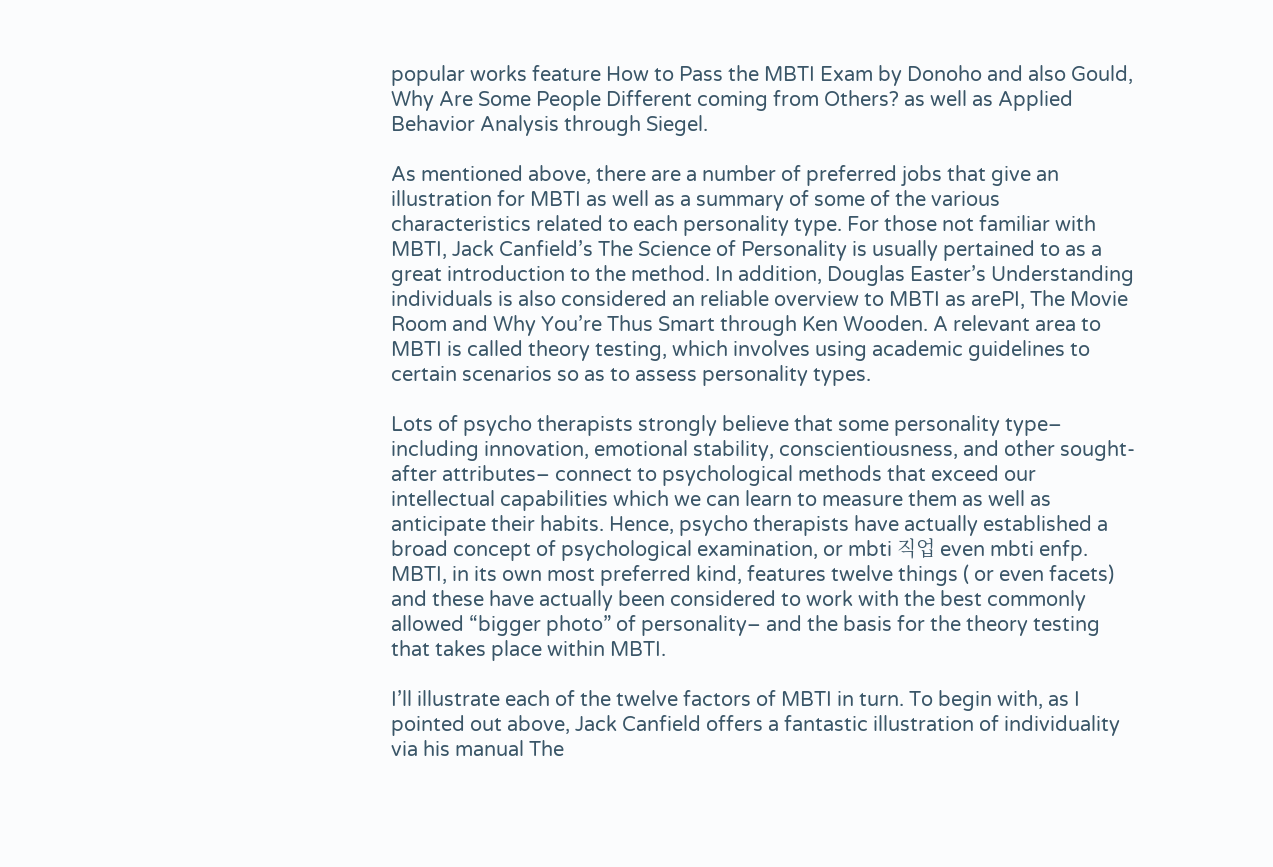popular works feature How to Pass the MBTI Exam by Donoho and also Gould, Why Are Some People Different coming from Others? as well as Applied Behavior Analysis through Siegel.

As mentioned above, there are a number of preferred jobs that give an illustration for MBTI as well as a summary of some of the various characteristics related to each personality type. For those not familiar with MBTI, Jack Canfield’s The Science of Personality is usually pertained to as a great introduction to the method. In addition, Douglas Easter’s Understanding individuals is also considered an reliable overview to MBTI as arePI, The Movie Room and Why You’re Thus Smart through Ken Wooden. A relevant area to MBTI is called theory testing, which involves using academic guidelines to certain scenarios so as to assess personality types.

Lots of psycho therapists strongly believe that some personality type– including innovation, emotional stability, conscientiousness, and other sought-after attributes– connect to psychological methods that exceed our intellectual capabilities which we can learn to measure them as well as anticipate their habits. Hence, psycho therapists have actually established a broad concept of psychological examination, or mbti 직업 even mbti enfp. MBTI, in its own most preferred kind, features twelve things ( or even facets) and these have actually been considered to work with the best commonly allowed “bigger photo” of personality– and the basis for the theory testing that takes place within MBTI.

I’ll illustrate each of the twelve factors of MBTI in turn. To begin with, as I pointed out above, Jack Canfield offers a fantastic illustration of individuality via his manual The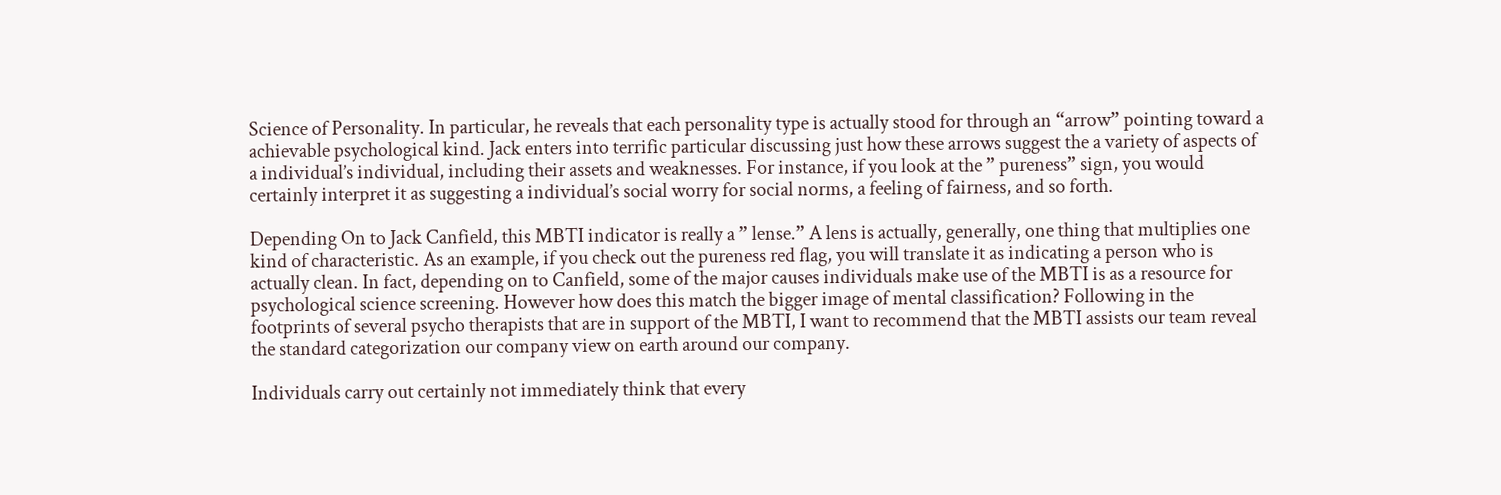Science of Personality. In particular, he reveals that each personality type is actually stood for through an “arrow” pointing toward a achievable psychological kind. Jack enters into terrific particular discussing just how these arrows suggest the a variety of aspects of a individual’s individual, including their assets and weaknesses. For instance, if you look at the ” pureness” sign, you would certainly interpret it as suggesting a individual’s social worry for social norms, a feeling of fairness, and so forth.

Depending On to Jack Canfield, this MBTI indicator is really a ” lense.” A lens is actually, generally, one thing that multiplies one kind of characteristic. As an example, if you check out the pureness red flag, you will translate it as indicating a person who is actually clean. In fact, depending on to Canfield, some of the major causes individuals make use of the MBTI is as a resource for psychological science screening. However how does this match the bigger image of mental classification? Following in the footprints of several psycho therapists that are in support of the MBTI, I want to recommend that the MBTI assists our team reveal the standard categorization our company view on earth around our company.

Individuals carry out certainly not immediately think that every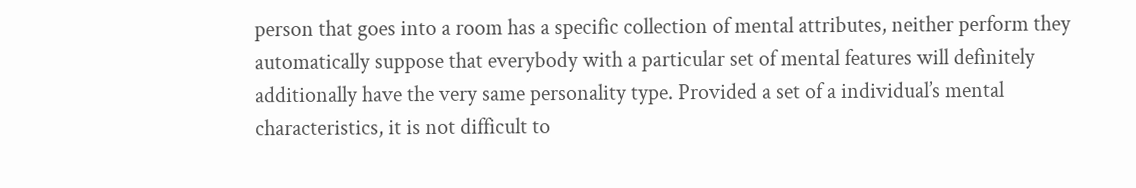person that goes into a room has a specific collection of mental attributes, neither perform they automatically suppose that everybody with a particular set of mental features will definitely additionally have the very same personality type. Provided a set of a individual’s mental characteristics, it is not difficult to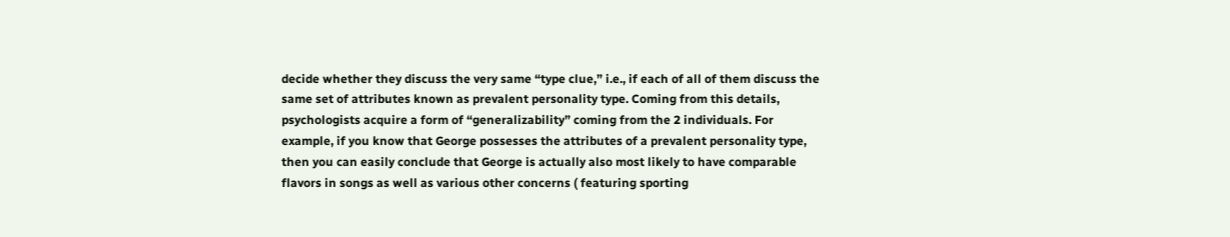decide whether they discuss the very same “type clue,” i.e., if each of all of them discuss the same set of attributes known as prevalent personality type. Coming from this details, psychologists acquire a form of “generalizability” coming from the 2 individuals. For example, if you know that George possesses the attributes of a prevalent personality type, then you can easily conclude that George is actually also most likely to have comparable flavors in songs as well as various other concerns ( featuring sporting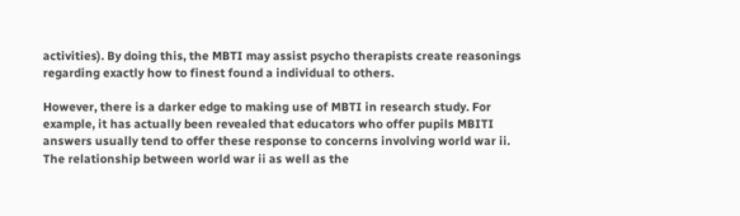activities). By doing this, the MBTI may assist psycho therapists create reasonings regarding exactly how to finest found a individual to others.

However, there is a darker edge to making use of MBTI in research study. For example, it has actually been revealed that educators who offer pupils MBITI answers usually tend to offer these response to concerns involving world war ii. The relationship between world war ii as well as the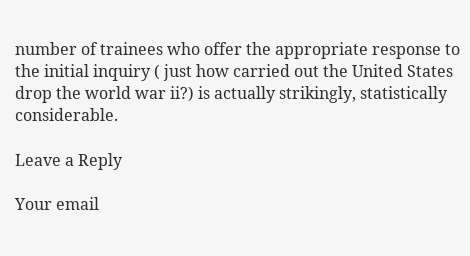number of trainees who offer the appropriate response to the initial inquiry ( just how carried out the United States drop the world war ii?) is actually strikingly, statistically considerable.

Leave a Reply

Your email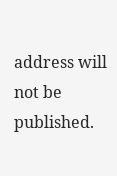address will not be published.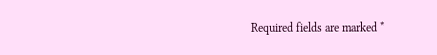Required fields are marked *